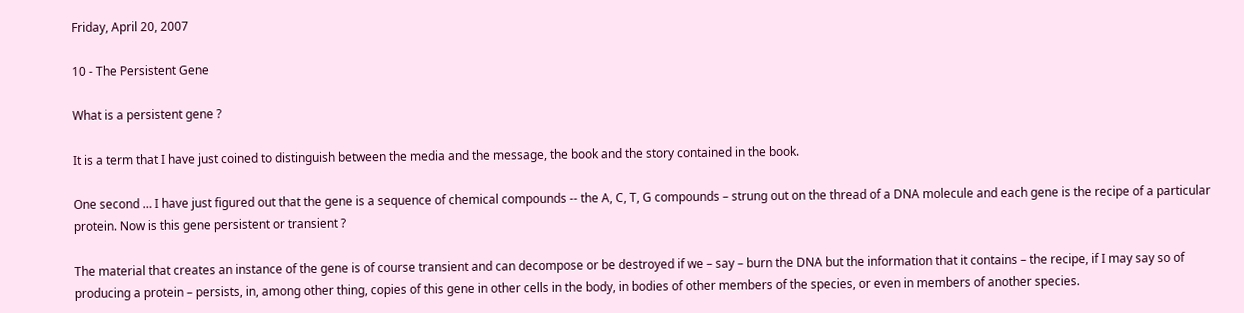Friday, April 20, 2007

10 - The Persistent Gene

What is a persistent gene ?

It is a term that I have just coined to distinguish between the media and the message, the book and the story contained in the book.

One second … I have just figured out that the gene is a sequence of chemical compounds -- the A, C, T, G compounds – strung out on the thread of a DNA molecule and each gene is the recipe of a particular protein. Now is this gene persistent or transient ?

The material that creates an instance of the gene is of course transient and can decompose or be destroyed if we – say – burn the DNA but the information that it contains – the recipe, if I may say so of producing a protein – persists, in, among other thing, copies of this gene in other cells in the body, in bodies of other members of the species, or even in members of another species.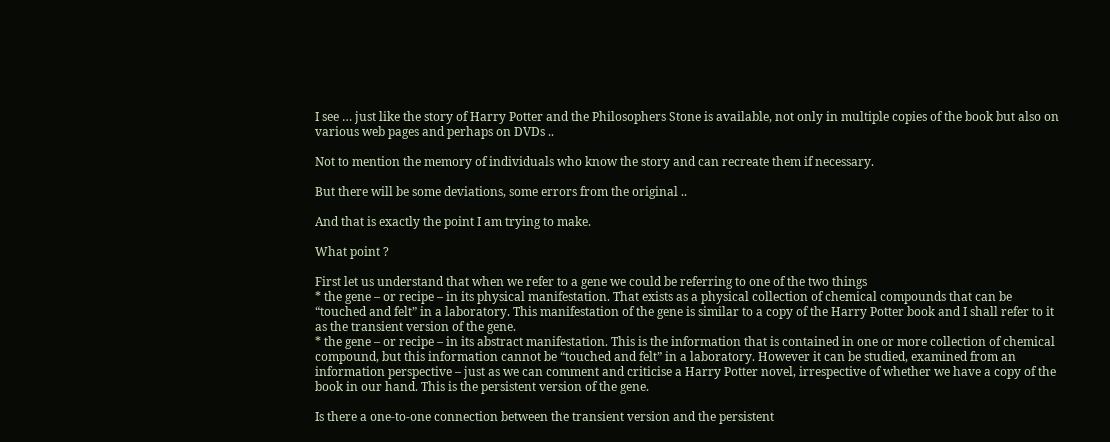I see … just like the story of Harry Potter and the Philosophers Stone is available, not only in multiple copies of the book but also on various web pages and perhaps on DVDs ..

Not to mention the memory of individuals who know the story and can recreate them if necessary.

But there will be some deviations, some errors from the original ..

And that is exactly the point I am trying to make.

What point ?

First let us understand that when we refer to a gene we could be referring to one of the two things
* the gene – or recipe – in its physical manifestation. That exists as a physical collection of chemical compounds that can be “touched and felt” in a laboratory. This manifestation of the gene is similar to a copy of the Harry Potter book and I shall refer to it as the transient version of the gene.
* the gene – or recipe – in its abstract manifestation. This is the information that is contained in one or more collection of chemical compound, but this information cannot be “touched and felt” in a laboratory. However it can be studied, examined from an information perspective – just as we can comment and criticise a Harry Potter novel, irrespective of whether we have a copy of the book in our hand. This is the persistent version of the gene.

Is there a one-to-one connection between the transient version and the persistent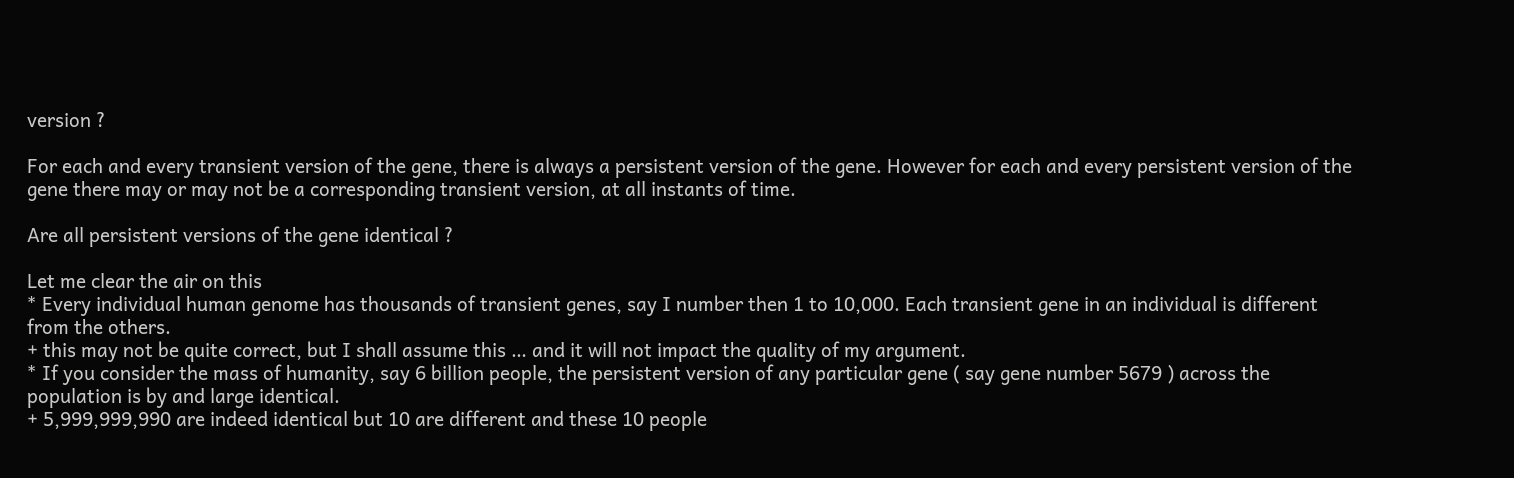version ?

For each and every transient version of the gene, there is always a persistent version of the gene. However for each and every persistent version of the gene there may or may not be a corresponding transient version, at all instants of time.

Are all persistent versions of the gene identical ?

Let me clear the air on this
* Every individual human genome has thousands of transient genes, say I number then 1 to 10,000. Each transient gene in an individual is different from the others.
+ this may not be quite correct, but I shall assume this … and it will not impact the quality of my argument.
* If you consider the mass of humanity, say 6 billion people, the persistent version of any particular gene ( say gene number 5679 ) across the population is by and large identical.
+ 5,999,999,990 are indeed identical but 10 are different and these 10 people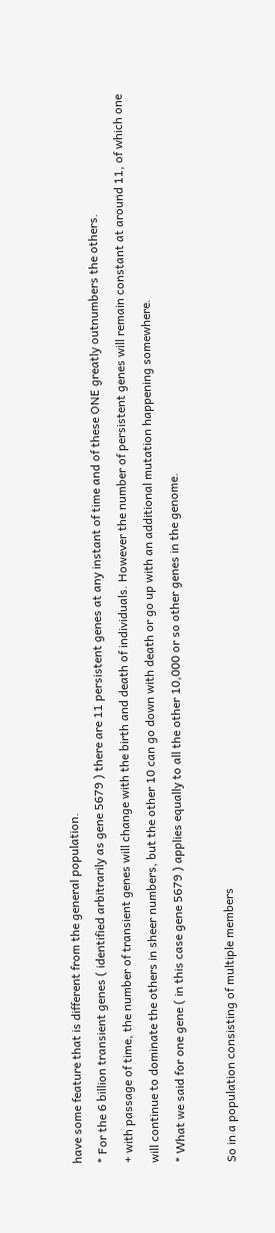have some feature that is different from the general population.
* For the 6 billion transient genes ( identified arbitrarily as gene 5679 ) there are 11 persistent genes at any instant of time and of these ONE greatly outnumbers the others.
+ with passage of time, the number of transient genes will change with the birth and death of individuals. However the number of persistent genes will remain constant at around 11, of which one will continue to dominate the others in sheer numbers, but the other 10 can go down with death or go up with an additional mutation happening somewhere.
* What we said for one gene ( in this case gene 5679 ) applies equally to all the other 10,000 or so other genes in the genome.

So in a population consisting of multiple members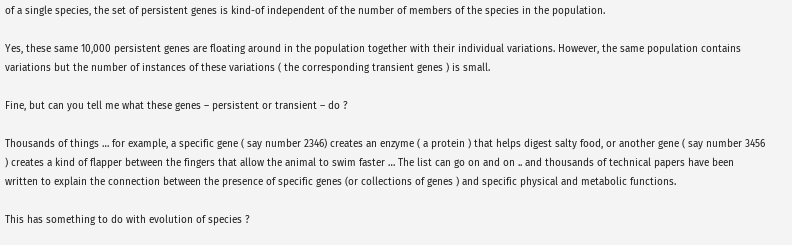of a single species, the set of persistent genes is kind-of independent of the number of members of the species in the population.

Yes, these same 10,000 persistent genes are floating around in the population together with their individual variations. However, the same population contains variations but the number of instances of these variations ( the corresponding transient genes ) is small.

Fine, but can you tell me what these genes – persistent or transient – do ?

Thousands of things … for example, a specific gene ( say number 2346) creates an enzyme ( a protein ) that helps digest salty food, or another gene ( say number 3456 ) creates a kind of flapper between the fingers that allow the animal to swim faster … The list can go on and on .. and thousands of technical papers have been written to explain the connection between the presence of specific genes (or collections of genes ) and specific physical and metabolic functions.

This has something to do with evolution of species ?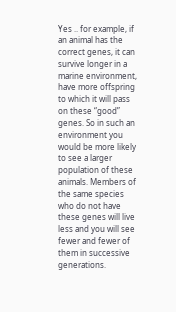Yes .. for example, if an animal has the correct genes, it can survive longer in a marine environment, have more offspring to which it will pass on these “good” genes. So in such an environment you would be more likely to see a larger population of these animals. Members of the same species who do not have these genes will live less and you will see fewer and fewer of them in successive generations.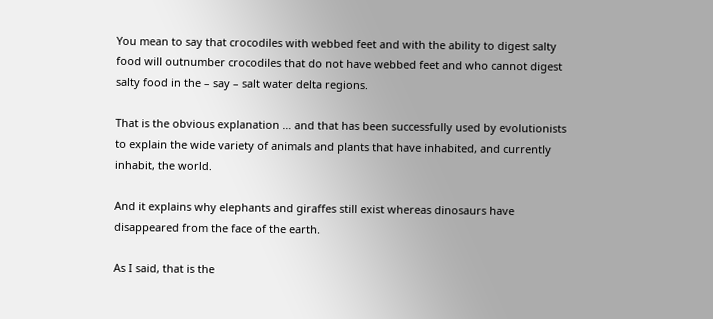You mean to say that crocodiles with webbed feet and with the ability to digest salty food will outnumber crocodiles that do not have webbed feet and who cannot digest salty food in the – say – salt water delta regions.

That is the obvious explanation … and that has been successfully used by evolutionists to explain the wide variety of animals and plants that have inhabited, and currently inhabit, the world.

And it explains why elephants and giraffes still exist whereas dinosaurs have disappeared from the face of the earth.

As I said, that is the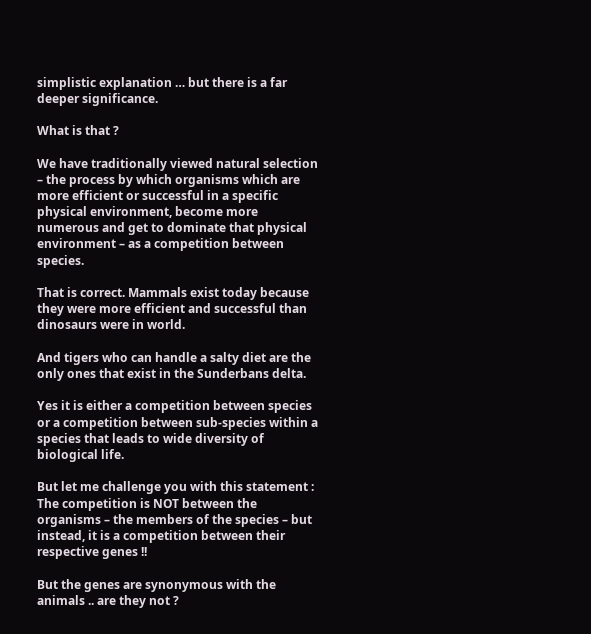simplistic explanation … but there is a far deeper significance.

What is that ?

We have traditionally viewed natural selection – the process by which organisms which are more efficient or successful in a specific physical environment, become more numerous and get to dominate that physical environment – as a competition between species.

That is correct. Mammals exist today because they were more efficient and successful than dinosaurs were in world.

And tigers who can handle a salty diet are the only ones that exist in the Sunderbans delta.

Yes it is either a competition between species or a competition between sub-species within a species that leads to wide diversity of biological life.

But let me challenge you with this statement : The competition is NOT between the organisms – the members of the species – but instead, it is a competition between their respective genes !!

But the genes are synonymous with the animals .. are they not ?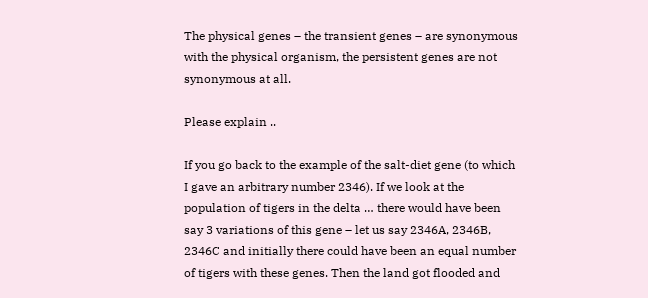The physical genes – the transient genes – are synonymous with the physical organism, the persistent genes are not synonymous at all.

Please explain ..

If you go back to the example of the salt-diet gene (to which I gave an arbitrary number 2346). If we look at the population of tigers in the delta … there would have been say 3 variations of this gene – let us say 2346A, 2346B, 2346C and initially there could have been an equal number of tigers with these genes. Then the land got flooded and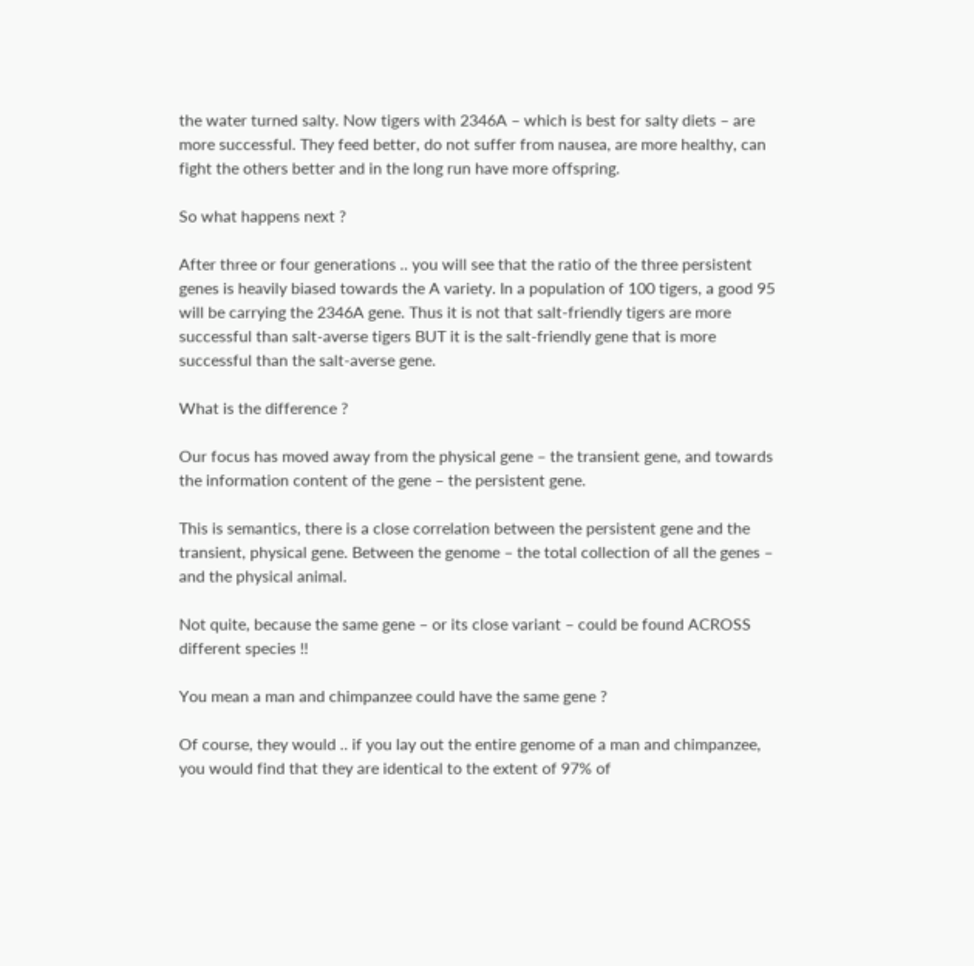the water turned salty. Now tigers with 2346A – which is best for salty diets – are more successful. They feed better, do not suffer from nausea, are more healthy, can fight the others better and in the long run have more offspring.

So what happens next ?

After three or four generations .. you will see that the ratio of the three persistent genes is heavily biased towards the A variety. In a population of 100 tigers, a good 95 will be carrying the 2346A gene. Thus it is not that salt-friendly tigers are more successful than salt-averse tigers BUT it is the salt-friendly gene that is more successful than the salt-averse gene.

What is the difference ?

Our focus has moved away from the physical gene – the transient gene, and towards the information content of the gene – the persistent gene.

This is semantics, there is a close correlation between the persistent gene and the transient, physical gene. Between the genome – the total collection of all the genes – and the physical animal.

Not quite, because the same gene – or its close variant – could be found ACROSS different species !!

You mean a man and chimpanzee could have the same gene ?

Of course, they would .. if you lay out the entire genome of a man and chimpanzee, you would find that they are identical to the extent of 97% of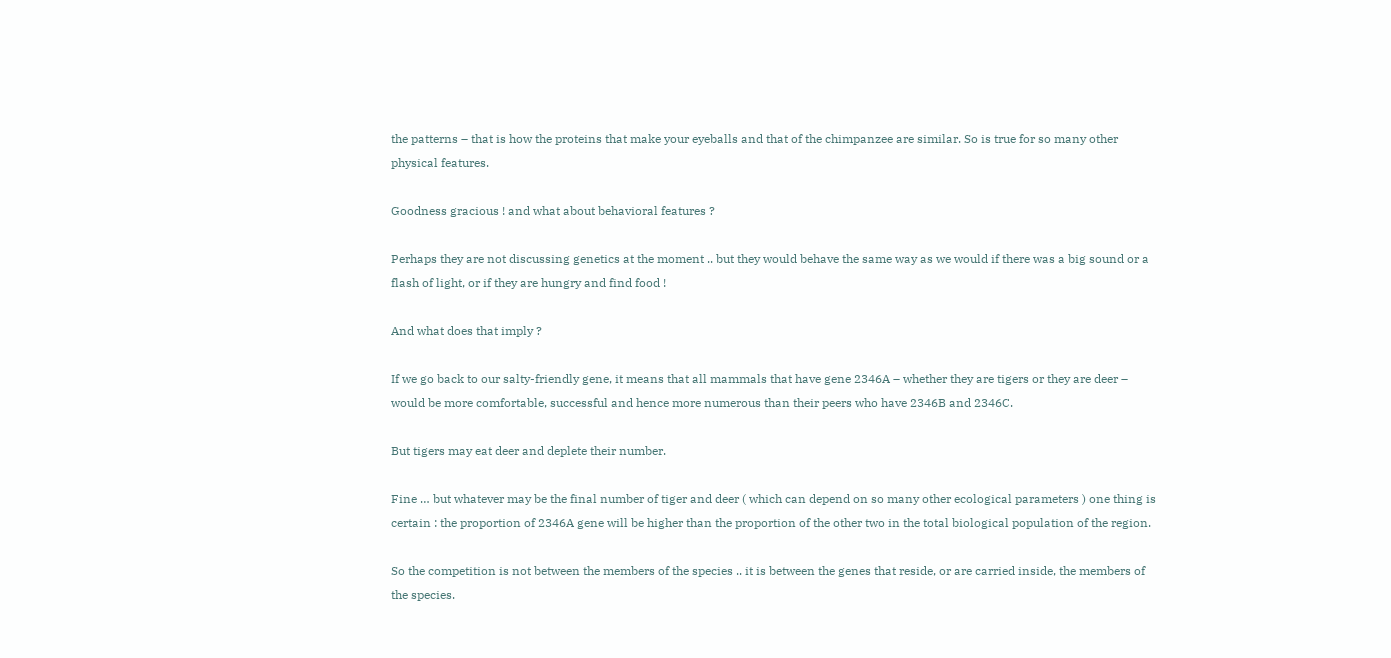the patterns – that is how the proteins that make your eyeballs and that of the chimpanzee are similar. So is true for so many other physical features.

Goodness gracious ! and what about behavioral features ?

Perhaps they are not discussing genetics at the moment .. but they would behave the same way as we would if there was a big sound or a flash of light, or if they are hungry and find food !

And what does that imply ?

If we go back to our salty-friendly gene, it means that all mammals that have gene 2346A – whether they are tigers or they are deer – would be more comfortable, successful and hence more numerous than their peers who have 2346B and 2346C.

But tigers may eat deer and deplete their number.

Fine … but whatever may be the final number of tiger and deer ( which can depend on so many other ecological parameters ) one thing is certain : the proportion of 2346A gene will be higher than the proportion of the other two in the total biological population of the region.

So the competition is not between the members of the species .. it is between the genes that reside, or are carried inside, the members of the species.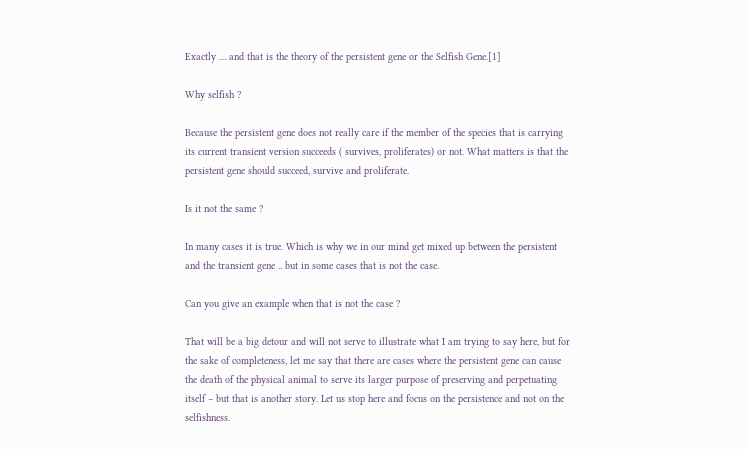Exactly … and that is the theory of the persistent gene or the Selfish Gene.[1]

Why selfish ?

Because the persistent gene does not really care if the member of the species that is carrying its current transient version succeeds ( survives, proliferates) or not. What matters is that the persistent gene should succeed, survive and proliferate.

Is it not the same ?

In many cases it is true. Which is why we in our mind get mixed up between the persistent and the transient gene .. but in some cases that is not the case.

Can you give an example when that is not the case ?

That will be a big detour and will not serve to illustrate what I am trying to say here, but for the sake of completeness, let me say that there are cases where the persistent gene can cause the death of the physical animal to serve its larger purpose of preserving and perpetuating itself – but that is another story. Let us stop here and focus on the persistence and not on the selfishness.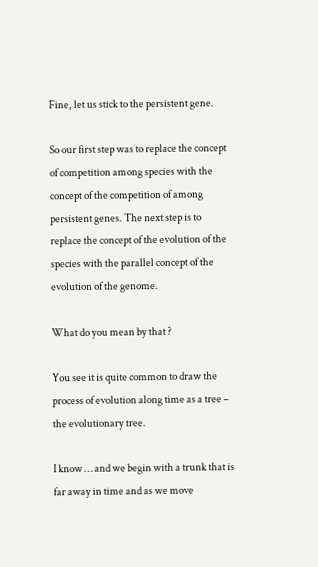Fine, let us stick to the persistent gene.

So our first step was to replace the concept of competition among species with the concept of the competition of among persistent genes. The next step is to replace the concept of the evolution of the species with the parallel concept of the evolution of the genome.

What do you mean by that ?

You see it is quite common to draw the process of evolution along time as a tree – the evolutionary tree.

I know … and we begin with a trunk that is far away in time and as we move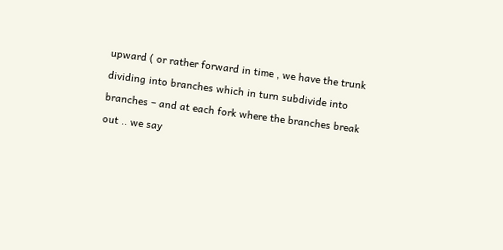upward ( or rather forward in time , we have the trunk dividing into branches which in turn subdivide into branches – and at each fork where the branches break out .. we say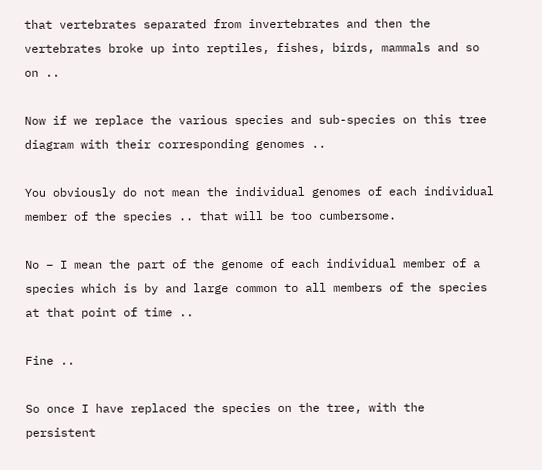that vertebrates separated from invertebrates and then the vertebrates broke up into reptiles, fishes, birds, mammals and so on ..

Now if we replace the various species and sub-species on this tree diagram with their corresponding genomes ..

You obviously do not mean the individual genomes of each individual member of the species .. that will be too cumbersome.

No – I mean the part of the genome of each individual member of a species which is by and large common to all members of the species at that point of time ..

Fine ..

So once I have replaced the species on the tree, with the persistent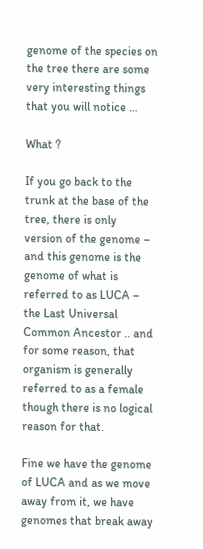genome of the species on the tree there are some very interesting things that you will notice …

What ?

If you go back to the trunk at the base of the tree, there is only version of the genome – and this genome is the genome of what is referred to as LUCA – the Last Universal Common Ancestor .. and for some reason, that organism is generally referred to as a female though there is no logical reason for that.

Fine we have the genome of LUCA and as we move away from it, we have genomes that break away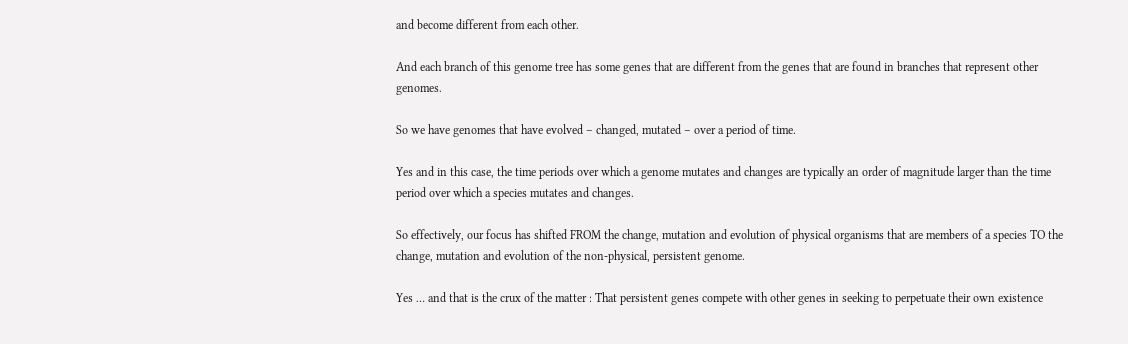and become different from each other.

And each branch of this genome tree has some genes that are different from the genes that are found in branches that represent other genomes.

So we have genomes that have evolved – changed, mutated – over a period of time.

Yes and in this case, the time periods over which a genome mutates and changes are typically an order of magnitude larger than the time period over which a species mutates and changes.

So effectively, our focus has shifted FROM the change, mutation and evolution of physical organisms that are members of a species TO the change, mutation and evolution of the non-physical, persistent genome.

Yes … and that is the crux of the matter : That persistent genes compete with other genes in seeking to perpetuate their own existence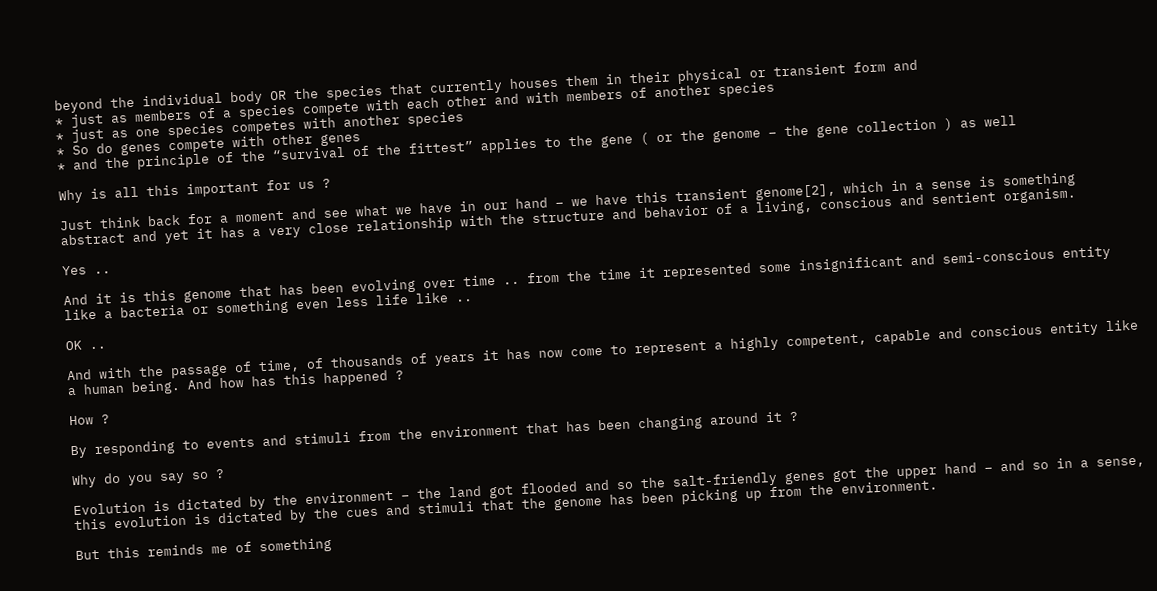beyond the individual body OR the species that currently houses them in their physical or transient form and
* just as members of a species compete with each other and with members of another species
* just as one species competes with another species
* So do genes compete with other genes
* and the principle of the “survival of the fittest” applies to the gene ( or the genome – the gene collection ) as well

Why is all this important for us ?

Just think back for a moment and see what we have in our hand – we have this transient genome[2], which in a sense is something abstract and yet it has a very close relationship with the structure and behavior of a living, conscious and sentient organism.

Yes ..

And it is this genome that has been evolving over time .. from the time it represented some insignificant and semi-conscious entity like a bacteria or something even less life like ..

OK ..

And with the passage of time, of thousands of years it has now come to represent a highly competent, capable and conscious entity like a human being. And how has this happened ?

How ?

By responding to events and stimuli from the environment that has been changing around it ?

Why do you say so ?

Evolution is dictated by the environment – the land got flooded and so the salt-friendly genes got the upper hand – and so in a sense, this evolution is dictated by the cues and stimuli that the genome has been picking up from the environment.

But this reminds me of something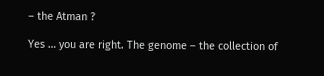– the Atman ?

Yes … you are right. The genome – the collection of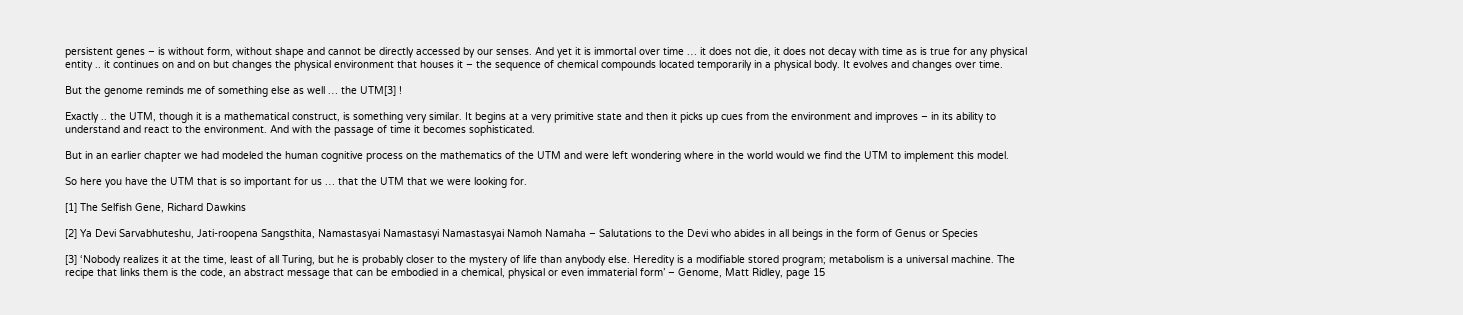persistent genes – is without form, without shape and cannot be directly accessed by our senses. And yet it is immortal over time … it does not die, it does not decay with time as is true for any physical entity .. it continues on and on but changes the physical environment that houses it – the sequence of chemical compounds located temporarily in a physical body. It evolves and changes over time.

But the genome reminds me of something else as well … the UTM[3] !

Exactly .. the UTM, though it is a mathematical construct, is something very similar. It begins at a very primitive state and then it picks up cues from the environment and improves – in its ability to understand and react to the environment. And with the passage of time it becomes sophisticated.

But in an earlier chapter we had modeled the human cognitive process on the mathematics of the UTM and were left wondering where in the world would we find the UTM to implement this model.

So here you have the UTM that is so important for us … that the UTM that we were looking for.

[1] The Selfish Gene, Richard Dawkins

[2] Ya Devi Sarvabhuteshu, Jati-roopena Sangsthita, Namastasyai Namastasyi Namastasyai Namoh Namaha – Salutations to the Devi who abides in all beings in the form of Genus or Species

[3] ‘Nobody realizes it at the time, least of all Turing, but he is probably closer to the mystery of life than anybody else. Heredity is a modifiable stored program; metabolism is a universal machine. The recipe that links them is the code, an abstract message that can be embodied in a chemical, physical or even immaterial form’ – Genome, Matt Ridley, page 15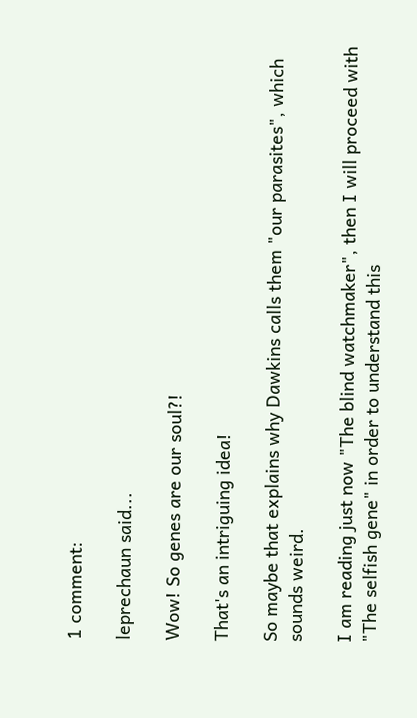1 comment:

leprechaun said...

Wow! So genes are our soul?!

That's an intriguing idea!

So maybe that explains why Dawkins calls them "our parasites", which sounds weird.

I am reading just now "The blind watchmaker", then I will proceed with "The selfish gene" in order to understand this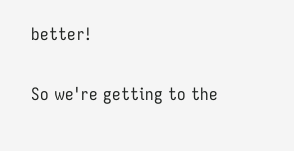better!

So we're getting to the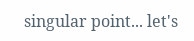singular point... let's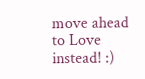move ahead to Love instead! :)